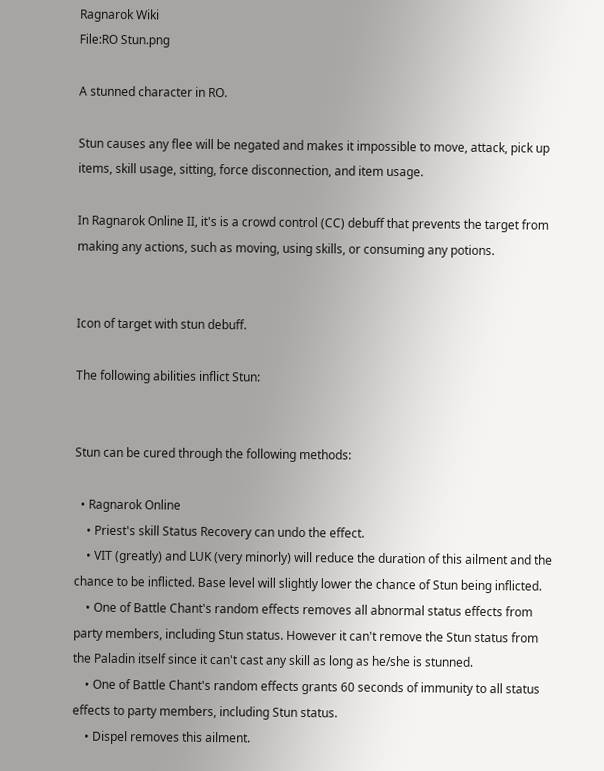Ragnarok Wiki
File:RO Stun.png

A stunned character in RO.

Stun causes any flee will be negated and makes it impossible to move, attack, pick up items, skill usage, sitting, force disconnection, and item usage.

In Ragnarok Online II, it's is a crowd control (CC) debuff that prevents the target from making any actions, such as moving, using skills, or consuming any potions.


Icon of target with stun debuff.

The following abilities inflict Stun:


Stun can be cured through the following methods:

  • Ragnarok Online
    • Priest's skill Status Recovery can undo the effect.
    • VIT (greatly) and LUK (very minorly) will reduce the duration of this ailment and the chance to be inflicted. Base level will slightly lower the chance of Stun being inflicted.
    • One of Battle Chant's random effects removes all abnormal status effects from party members, including Stun status. However it can't remove the Stun status from the Paladin itself since it can't cast any skill as long as he/she is stunned.
    • One of Battle Chant's random effects grants 60 seconds of immunity to all status effects to party members, including Stun status.
    • Dispel removes this ailment.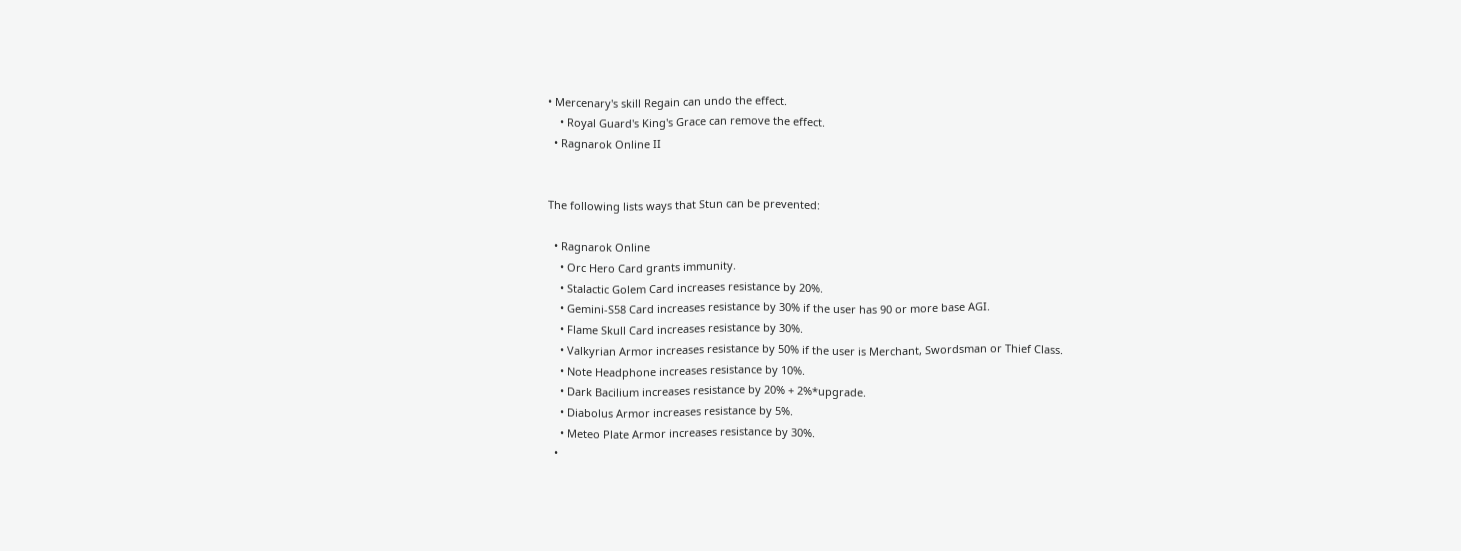• Mercenary's skill Regain can undo the effect.
    • Royal Guard's King's Grace can remove the effect.
  • Ragnarok Online II


The following lists ways that Stun can be prevented:

  • Ragnarok Online
    • Orc Hero Card grants immunity.
    • Stalactic Golem Card increases resistance by 20%.
    • Gemini-S58 Card increases resistance by 30% if the user has 90 or more base AGI.
    • Flame Skull Card increases resistance by 30%.
    • Valkyrian Armor increases resistance by 50% if the user is Merchant, Swordsman or Thief Class.
    • Note Headphone increases resistance by 10%.
    • Dark Bacilium increases resistance by 20% + 2%*upgrade.
    • Diabolus Armor increases resistance by 5%.
    • Meteo Plate Armor increases resistance by 30%.
  •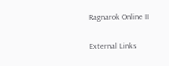Ragnarok Online II

External Links